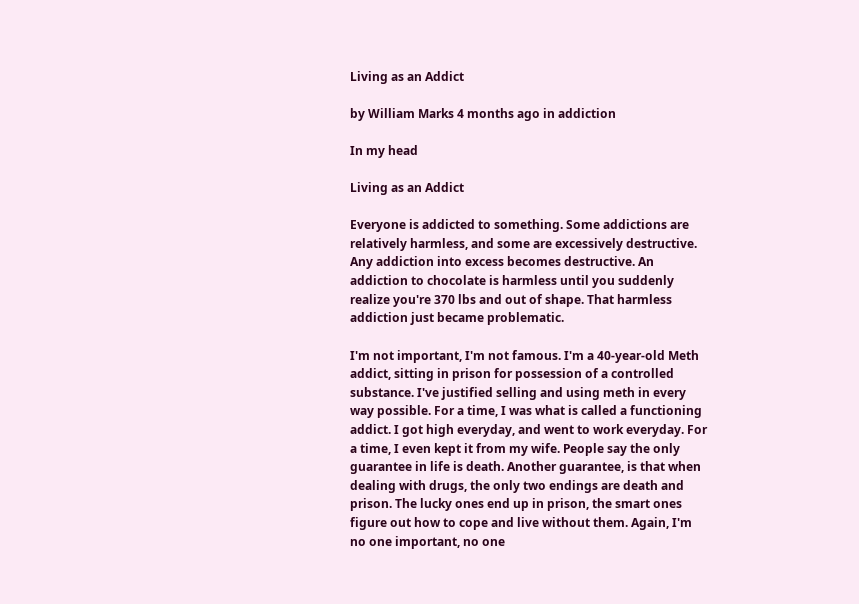Living as an Addict

by William Marks 4 months ago in addiction

In my head

Living as an Addict

Everyone is addicted to something. Some addictions are relatively harmless, and some are excessively destructive. Any addiction into excess becomes destructive. An addiction to chocolate is harmless until you suddenly realize you're 370 lbs and out of shape. That harmless addiction just became problematic.

I'm not important, I'm not famous. I'm a 40-year-old Meth addict, sitting in prison for possession of a controlled substance. I've justified selling and using meth in every way possible. For a time, I was what is called a functioning addict. I got high everyday, and went to work everyday. For a time, I even kept it from my wife. People say the only guarantee in life is death. Another guarantee, is that when dealing with drugs, the only two endings are death and prison. The lucky ones end up in prison, the smart ones figure out how to cope and live without them. Again, I'm no one important, no one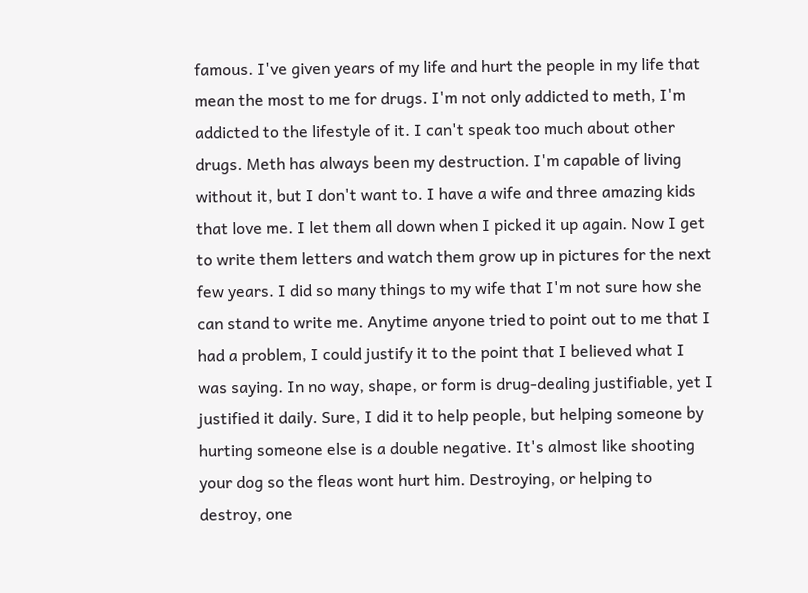famous. I've given years of my life and hurt the people in my life that mean the most to me for drugs. I'm not only addicted to meth, I'm addicted to the lifestyle of it. I can't speak too much about other drugs. Meth has always been my destruction. I'm capable of living without it, but I don't want to. I have a wife and three amazing kids that love me. I let them all down when I picked it up again. Now I get to write them letters and watch them grow up in pictures for the next few years. I did so many things to my wife that I'm not sure how she can stand to write me. Anytime anyone tried to point out to me that I had a problem, I could justify it to the point that I believed what I was saying. In no way, shape, or form is drug-dealing justifiable, yet I justified it daily. Sure, I did it to help people, but helping someone by hurting someone else is a double negative. It's almost like shooting your dog so the fleas wont hurt him. Destroying, or helping to destroy, one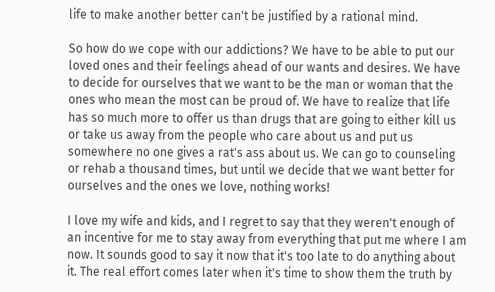life to make another better can't be justified by a rational mind.

So how do we cope with our addictions? We have to be able to put our loved ones and their feelings ahead of our wants and desires. We have to decide for ourselves that we want to be the man or woman that the ones who mean the most can be proud of. We have to realize that life has so much more to offer us than drugs that are going to either kill us or take us away from the people who care about us and put us somewhere no one gives a rat's ass about us. We can go to counseling or rehab a thousand times, but until we decide that we want better for ourselves and the ones we love, nothing works!

I love my wife and kids, and I regret to say that they weren't enough of an incentive for me to stay away from everything that put me where I am now. It sounds good to say it now that it's too late to do anything about it. The real effort comes later when it's time to show them the truth by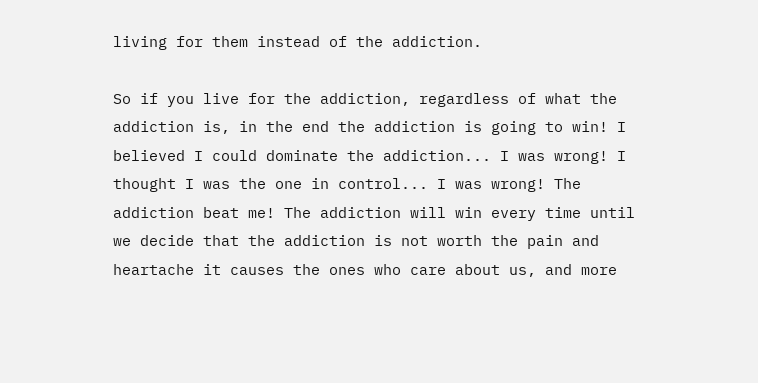living for them instead of the addiction.

So if you live for the addiction, regardless of what the addiction is, in the end the addiction is going to win! I believed I could dominate the addiction... I was wrong! I thought I was the one in control... I was wrong! The addiction beat me! The addiction will win every time until we decide that the addiction is not worth the pain and heartache it causes the ones who care about us, and more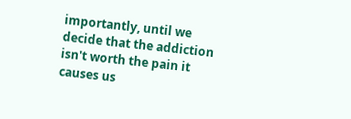importantly, until we decide that the addiction isn't worth the pain it causes us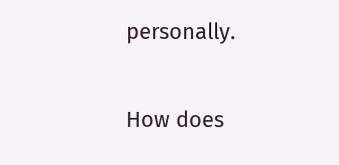personally.

How does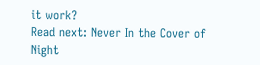it work?
Read next: Never In the Cover of Night